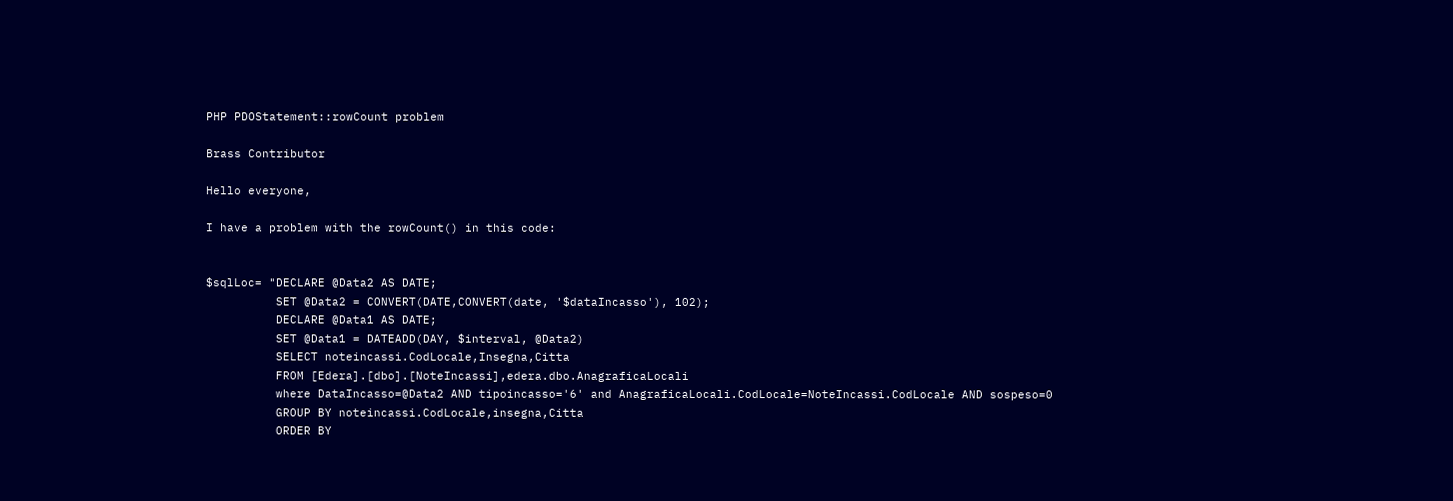PHP PDOStatement::rowCount problem

Brass Contributor

Hello everyone,

I have a problem with the rowCount() in this code:


$sqlLoc= "DECLARE @Data2 AS DATE;
          SET @Data2 = CONVERT(DATE,CONVERT(date, '$dataIncasso'), 102);
          DECLARE @Data1 AS DATE;
          SET @Data1 = DATEADD(DAY, $interval, @Data2)
          SELECT noteincassi.CodLocale,Insegna,Citta
          FROM [Edera].[dbo].[NoteIncassi],edera.dbo.AnagraficaLocali
          where DataIncasso=@Data2 AND tipoincasso='6' and AnagraficaLocali.CodLocale=NoteIncassi.CodLocale AND sospeso=0
          GROUP BY noteincassi.CodLocale,insegna,Citta
          ORDER BY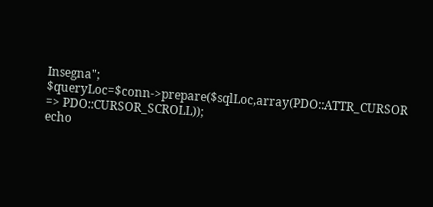Insegna";
$queryLoc=$conn->prepare($sqlLoc,array(PDO::ATTR_CURSOR => PDO::CURSOR_SCROLL));
echo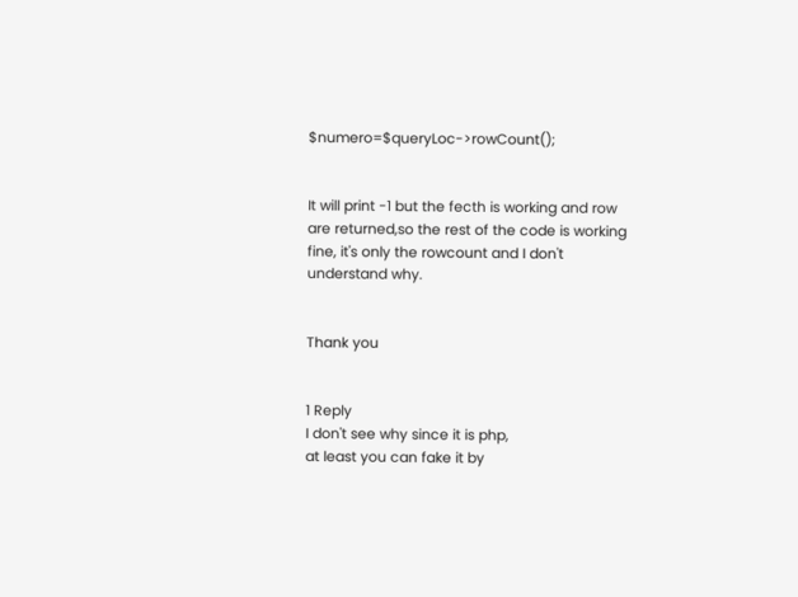$numero=$queryLoc->rowCount();


It will print -1 but the fecth is working and row are returned,so the rest of the code is working fine, it's only the rowcount and I don't understand why.


Thank you


1 Reply
I don't see why since it is php,
at least you can fake it by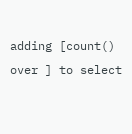adding [count() over ] to select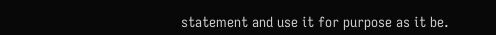statement and use it for purpose as it be.